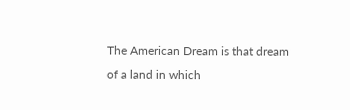The American Dream is that dream of a land in which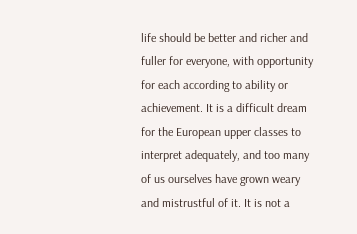life should be better and richer and fuller for everyone, with opportunity for each according to ability or achievement. It is a difficult dream for the European upper classes to interpret adequately, and too many of us ourselves have grown weary and mistrustful of it. It is not a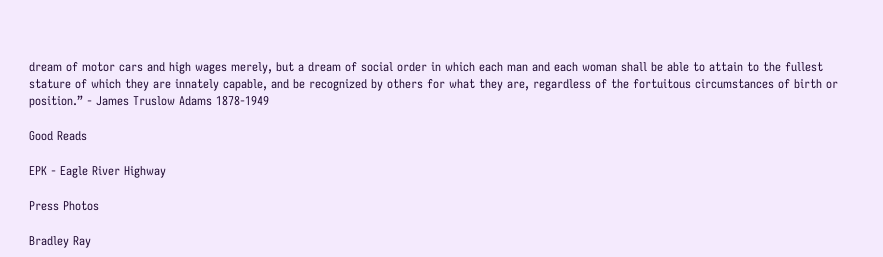dream of motor cars and high wages merely, but a dream of social order in which each man and each woman shall be able to attain to the fullest stature of which they are innately capable, and be recognized by others for what they are, regardless of the fortuitous circumstances of birth or position.” - James Truslow Adams 1878-1949

Good Reads

EPK - Eagle River Highway

Press Photos

Bradley Ray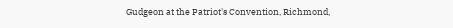Gudgeon at the Patriot's Convention, Richmond,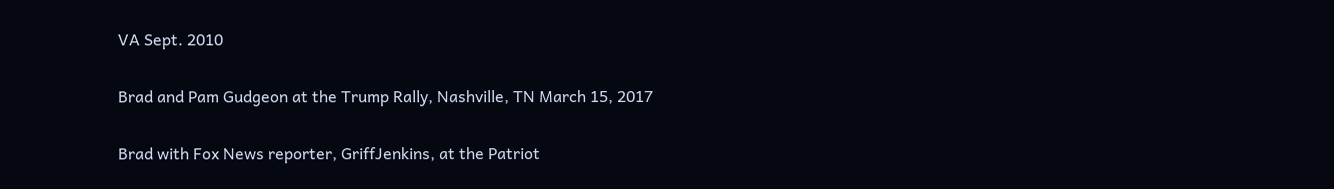VA Sept. 2010

Brad and Pam Gudgeon at the Trump Rally, Nashville, TN March 15, 2017

Brad with Fox News reporter, GriffJenkins, at the Patriot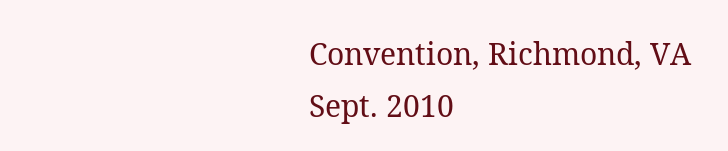Convention, Richmond, VA Sept. 2010